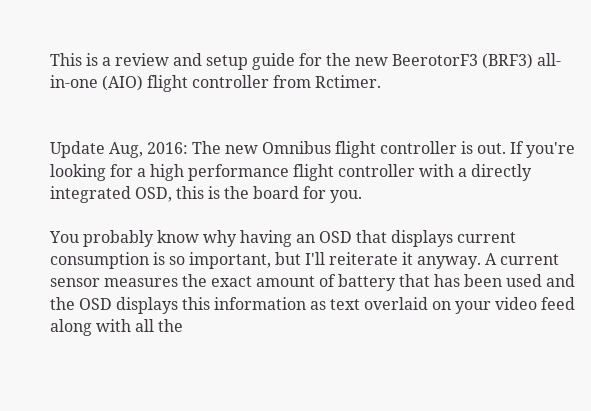This is a review and setup guide for the new BeerotorF3 (BRF3) all-in-one (AIO) flight controller from Rctimer.


Update Aug, 2016: The new Omnibus flight controller is out. If you're looking for a high performance flight controller with a directly integrated OSD, this is the board for you.

You probably know why having an OSD that displays current consumption is so important, but I'll reiterate it anyway. A current sensor measures the exact amount of battery that has been used and the OSD displays this information as text overlaid on your video feed along with all the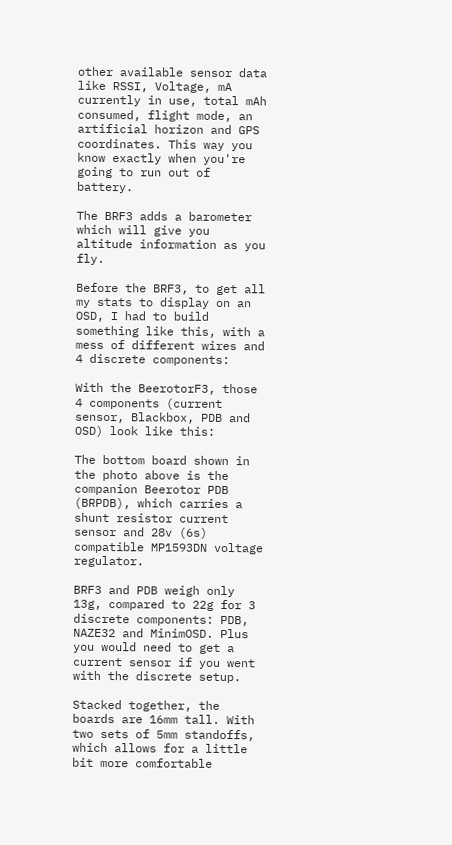other available sensor data like RSSI, Voltage, mA currently in use, total mAh consumed, flight mode, an artificial horizon and GPS coordinates. This way you know exactly when you're going to run out of battery.

The BRF3 adds a barometer which will give you altitude information as you fly.

Before the BRF3, to get all my stats to display on an OSD, I had to build something like this, with a mess of different wires and 4 discrete components:

With the BeerotorF3, those 4 components (current sensor, Blackbox, PDB and OSD) look like this:

The bottom board shown in the photo above is the companion Beerotor PDB (BRPDB), which carries a shunt resistor current sensor and 28v (6s) compatible MP1593DN voltage regulator.

BRF3 and PDB weigh only 13g, compared to 22g for 3 discrete components: PDB, NAZE32 and MinimOSD. Plus you would need to get a current sensor if you went with the discrete setup.

Stacked together, the boards are 16mm tall. With two sets of 5mm standoffs, which allows for a little bit more comfortable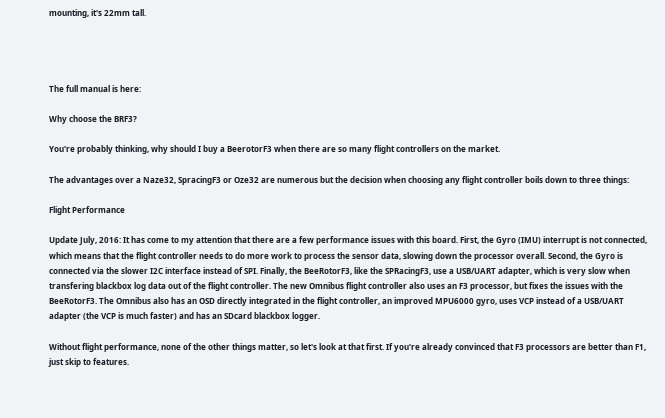mounting, it's 22mm tall.




The full manual is here:

Why choose the BRF3?

You're probably thinking, why should I buy a BeerotorF3 when there are so many flight controllers on the market.

The advantages over a Naze32, SpracingF3 or Oze32 are numerous but the decision when choosing any flight controller boils down to three things:

Flight Performance

Update July, 2016: It has come to my attention that there are a few performance issues with this board. First, the Gyro (IMU) interrupt is not connected, which means that the flight controller needs to do more work to process the sensor data, slowing down the processor overall. Second, the Gyro is connected via the slower I2C interface instead of SPI. Finally, the BeeRotorF3, like the SPRacingF3, use a USB/UART adapter, which is very slow when transfering blackbox log data out of the flight controller. The new Omnibus flight controller also uses an F3 processor, but fixes the issues with the BeeRotorF3. The Omnibus also has an OSD directly integrated in the flight controller, an improved MPU6000 gyro, uses VCP instead of a USB/UART adapter (the VCP is much faster) and has an SDcard blackbox logger.

Without flight performance, none of the other things matter, so let's look at that first. If you're already convinced that F3 processors are better than F1, just skip to features.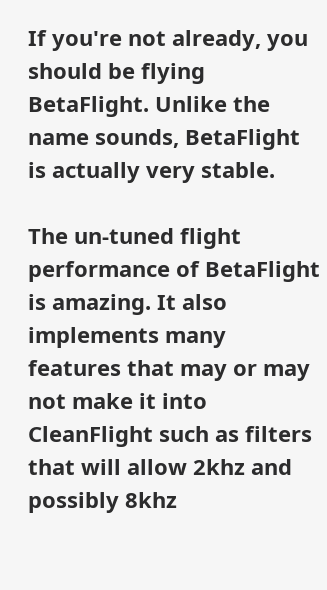If you're not already, you should be flying BetaFlight. Unlike the name sounds, BetaFlight is actually very stable.

The un-tuned flight performance of BetaFlight is amazing. It also implements many features that may or may not make it into CleanFlight such as filters that will allow 2khz and possibly 8khz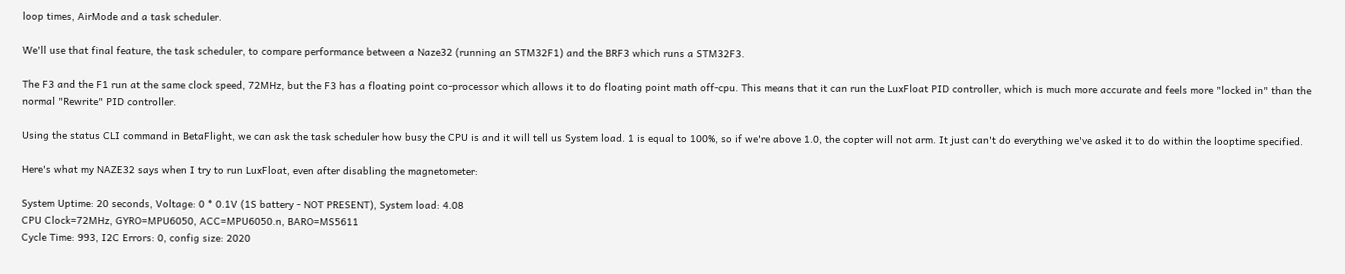loop times, AirMode and a task scheduler.

We'll use that final feature, the task scheduler, to compare performance between a Naze32 (running an STM32F1) and the BRF3 which runs a STM32F3.

The F3 and the F1 run at the same clock speed, 72MHz, but the F3 has a floating point co-processor which allows it to do floating point math off-cpu. This means that it can run the LuxFloat PID controller, which is much more accurate and feels more "locked in" than the normal "Rewrite" PID controller.

Using the status CLI command in BetaFlight, we can ask the task scheduler how busy the CPU is and it will tell us System load. 1 is equal to 100%, so if we're above 1.0, the copter will not arm. It just can't do everything we've asked it to do within the looptime specified.

Here's what my NAZE32 says when I try to run LuxFloat, even after disabling the magnetometer:

System Uptime: 20 seconds, Voltage: 0 * 0.1V (1S battery - NOT PRESENT), System load: 4.08
CPU Clock=72MHz, GYRO=MPU6050, ACC=MPU6050.n, BARO=MS5611
Cycle Time: 993, I2C Errors: 0, config size: 2020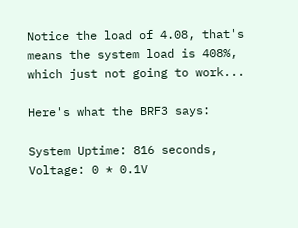Notice the load of 4.08, that's means the system load is 408%, which just not going to work...

Here's what the BRF3 says:

System Uptime: 816 seconds, Voltage: 0 * 0.1V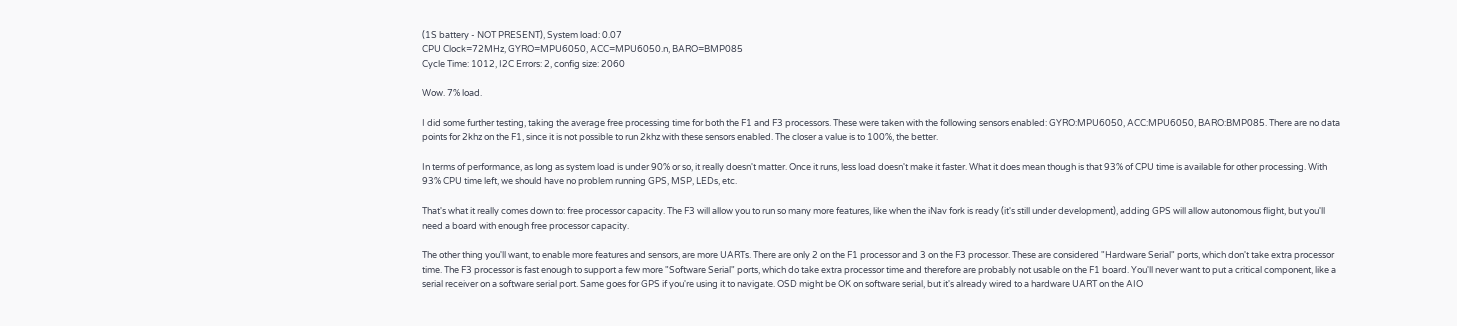(1S battery - NOT PRESENT), System load: 0.07
CPU Clock=72MHz, GYRO=MPU6050, ACC=MPU6050.n, BARO=BMP085
Cycle Time: 1012, I2C Errors: 2, config size: 2060

Wow. 7% load.

I did some further testing, taking the average free processing time for both the F1 and F3 processors. These were taken with the following sensors enabled: GYRO:MPU6050, ACC:MPU6050, BARO:BMP085. There are no data points for 2khz on the F1, since it is not possible to run 2khz with these sensors enabled. The closer a value is to 100%, the better.

In terms of performance, as long as system load is under 90% or so, it really doesn't matter. Once it runs, less load doesn't make it faster. What it does mean though is that 93% of CPU time is available for other processing. With 93% CPU time left, we should have no problem running GPS, MSP, LEDs, etc.

That's what it really comes down to: free processor capacity. The F3 will allow you to run so many more features, like when the iNav fork is ready (it's still under development), adding GPS will allow autonomous flight, but you'll need a board with enough free processor capacity.

The other thing you'll want, to enable more features and sensors, are more UARTs. There are only 2 on the F1 processor and 3 on the F3 processor. These are considered "Hardware Serial" ports, which don't take extra processor time. The F3 processor is fast enough to support a few more "Software Serial" ports, which do take extra processor time and therefore are probably not usable on the F1 board. You'll never want to put a critical component, like a serial receiver on a software serial port. Same goes for GPS if you're using it to navigate. OSD might be OK on software serial, but it's already wired to a hardware UART on the AIO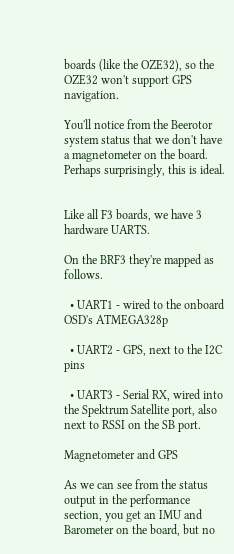boards (like the OZE32), so the OZE32 won't support GPS navigation.

You'll notice from the Beerotor system status that we don't have a magnetometer on the board. Perhaps surprisingly, this is ideal.


Like all F3 boards, we have 3 hardware UARTS.

On the BRF3 they're mapped as follows.

  • UART1 - wired to the onboard OSD's ATMEGA328p

  • UART2 - GPS, next to the I2C pins

  • UART3 - Serial RX, wired into the Spektrum Satellite port, also next to RSSI on the SB port.

Magnetometer and GPS

As we can see from the status output in the performance section, you get an IMU and Barometer on the board, but no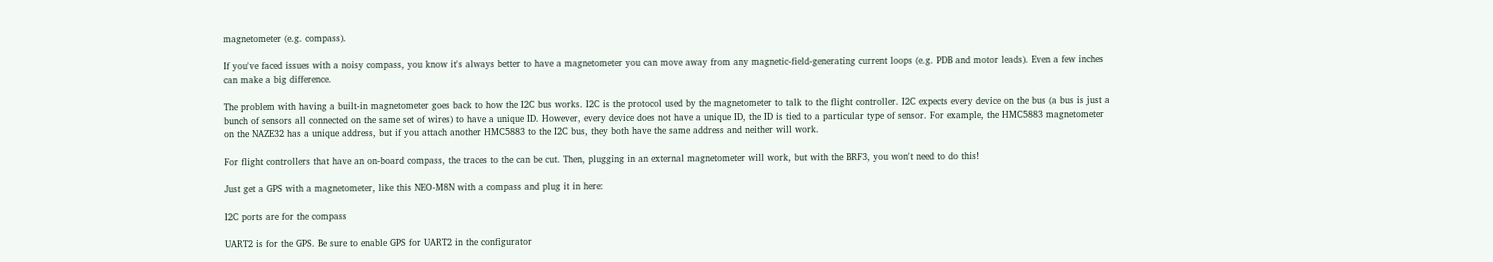magnetometer (e.g. compass).

If you've faced issues with a noisy compass, you know it's always better to have a magnetometer you can move away from any magnetic-field-generating current loops (e.g. PDB and motor leads). Even a few inches can make a big difference.

The problem with having a built-in magnetometer goes back to how the I2C bus works. I2C is the protocol used by the magnetometer to talk to the flight controller. I2C expects every device on the bus (a bus is just a bunch of sensors all connected on the same set of wires) to have a unique ID. However, every device does not have a unique ID, the ID is tied to a particular type of sensor. For example, the HMC5883 magnetometer on the NAZE32 has a unique address, but if you attach another HMC5883 to the I2C bus, they both have the same address and neither will work.

For flight controllers that have an on-board compass, the traces to the can be cut. Then, plugging in an external magnetometer will work, but with the BRF3, you won't need to do this!

Just get a GPS with a magnetometer, like this NEO-M8N with a compass and plug it in here:

I2C ports are for the compass

UART2 is for the GPS. Be sure to enable GPS for UART2 in the configurator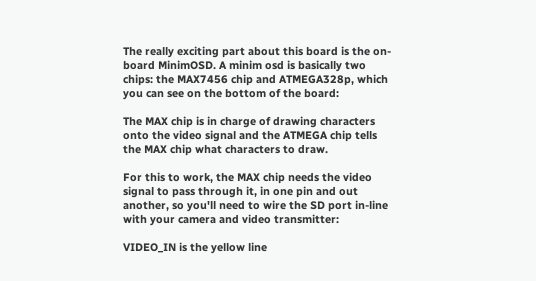The really exciting part about this board is the on-board MinimOSD. A minim osd is basically two chips: the MAX7456 chip and ATMEGA328p, which you can see on the bottom of the board:

The MAX chip is in charge of drawing characters onto the video signal and the ATMEGA chip tells the MAX chip what characters to draw.

For this to work, the MAX chip needs the video signal to pass through it, in one pin and out another, so you'll need to wire the SD port in-line with your camera and video transmitter:

VIDEO_IN is the yellow line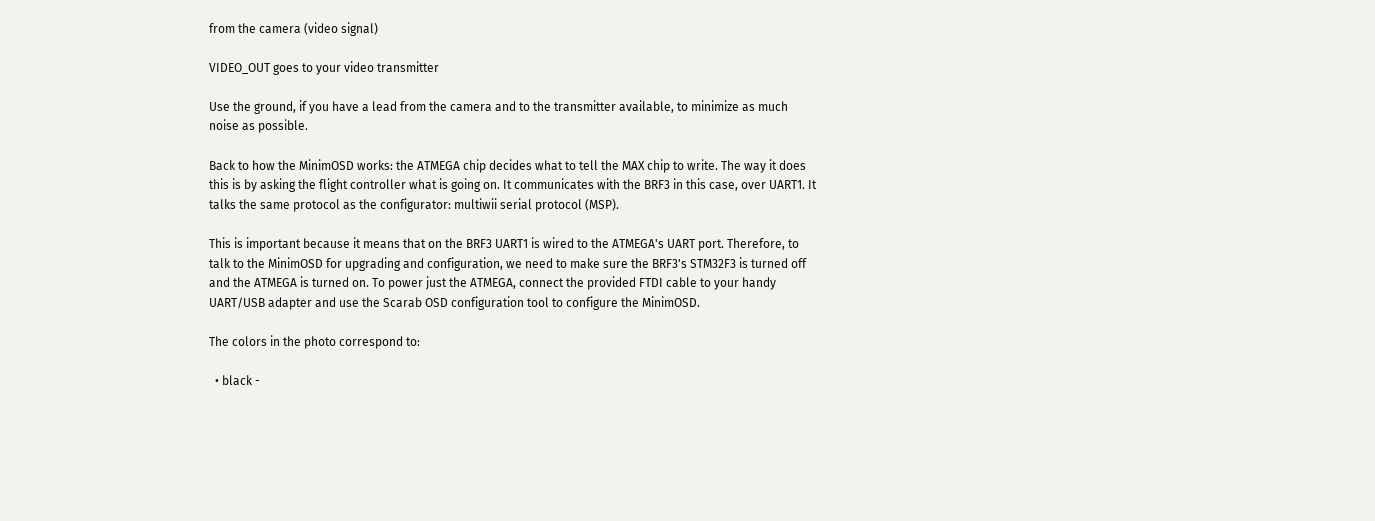from the camera (video signal)

VIDEO_OUT goes to your video transmitter

Use the ground, if you have a lead from the camera and to the transmitter available, to minimize as much noise as possible.

Back to how the MinimOSD works: the ATMEGA chip decides what to tell the MAX chip to write. The way it does this is by asking the flight controller what is going on. It communicates with the BRF3 in this case, over UART1. It talks the same protocol as the configurator: multiwii serial protocol (MSP).

This is important because it means that on the BRF3 UART1 is wired to the ATMEGA's UART port. Therefore, to talk to the MinimOSD for upgrading and configuration, we need to make sure the BRF3's STM32F3 is turned off and the ATMEGA is turned on. To power just the ATMEGA, connect the provided FTDI cable to your handy UART/USB adapter and use the Scarab OSD configuration tool to configure the MinimOSD.

The colors in the photo correspond to:

  • black -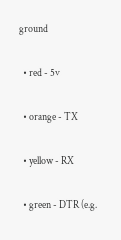ground

  • red - 5v

  • orange - TX

  • yellow - RX

  • green - DTR (e.g.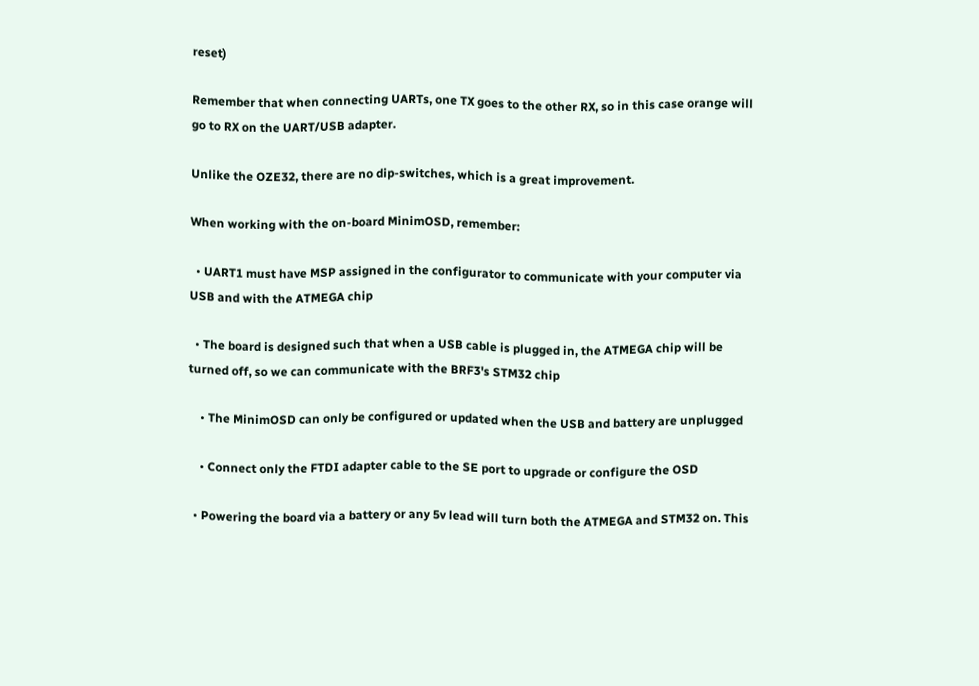reset)

Remember that when connecting UARTs, one TX goes to the other RX, so in this case orange will go to RX on the UART/USB adapter.

Unlike the OZE32, there are no dip-switches, which is a great improvement.

When working with the on-board MinimOSD, remember:

  • UART1 must have MSP assigned in the configurator to communicate with your computer via USB and with the ATMEGA chip

  • The board is designed such that when a USB cable is plugged in, the ATMEGA chip will be turned off, so we can communicate with the BRF3's STM32 chip

    • The MinimOSD can only be configured or updated when the USB and battery are unplugged

    • Connect only the FTDI adapter cable to the SE port to upgrade or configure the OSD

  • Powering the board via a battery or any 5v lead will turn both the ATMEGA and STM32 on. This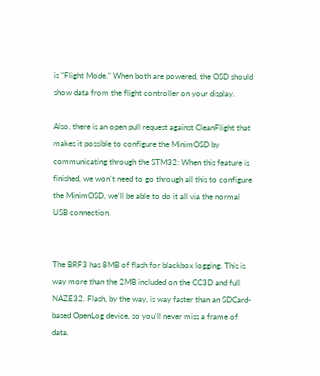is "Flight Mode." When both are powered, the OSD should show data from the flight controller on your display.

Also, there is an open pull request against CleanFlight that makes it possible to configure the MinimOSD by communicating through the STM32: When this feature is finished, we won't need to go through all this to configure the MinimOSD, we'll be able to do it all via the normal USB connection.


The BRF3 has 8MB of flash for blackbox logging. This is way more than the 2MB included on the CC3D and full NAZE32. Flash, by the way, is way faster than an SDCard-based OpenLog device, so you'll never miss a frame of data.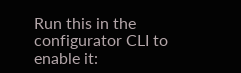Run this in the configurator CLI to enable it: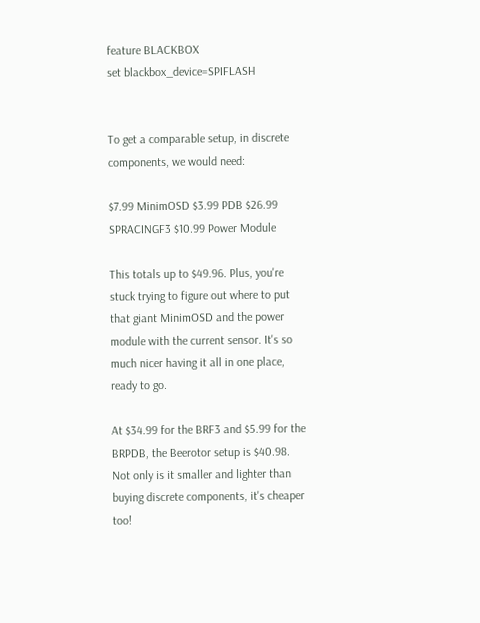feature BLACKBOX
set blackbox_device=SPIFLASH


To get a comparable setup, in discrete components, we would need:

$7.99 MinimOSD $3.99 PDB $26.99 SPRACINGF3 $10.99 Power Module

This totals up to $49.96. Plus, you're stuck trying to figure out where to put that giant MinimOSD and the power module with the current sensor. It's so much nicer having it all in one place, ready to go.

At $34.99 for the BRF3 and $5.99 for the BRPDB, the Beerotor setup is $40.98. Not only is it smaller and lighter than buying discrete components, it's cheaper too!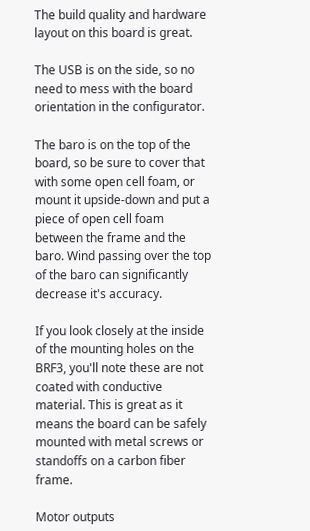The build quality and hardware layout on this board is great.

The USB is on the side, so no need to mess with the board orientation in the configurator.

The baro is on the top of the board, so be sure to cover that with some open cell foam, or mount it upside-down and put a piece of open cell foam between the frame and the baro. Wind passing over the top of the baro can significantly decrease it's accuracy.

If you look closely at the inside of the mounting holes on the BRF3, you'll note these are not coated with conductive material. This is great as it means the board can be safely mounted with metal screws or standoffs on a carbon fiber frame.

Motor outputs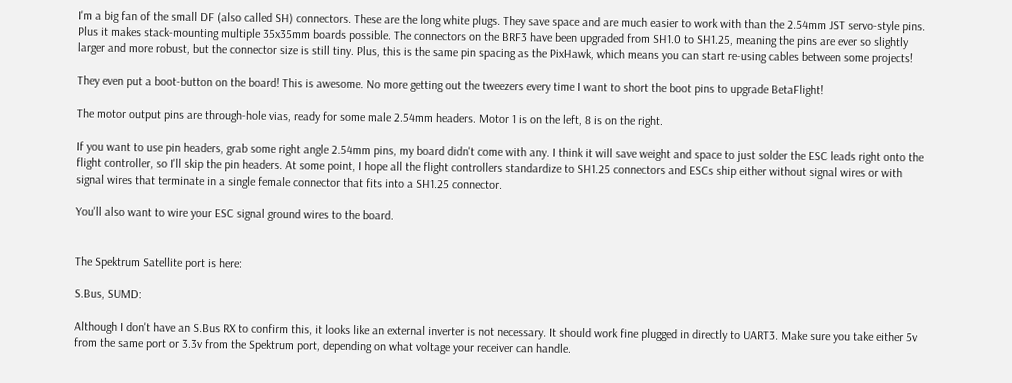I'm a big fan of the small DF (also called SH) connectors. These are the long white plugs. They save space and are much easier to work with than the 2.54mm JST servo-style pins. Plus it makes stack-mounting multiple 35x35mm boards possible. The connectors on the BRF3 have been upgraded from SH1.0 to SH1.25, meaning the pins are ever so slightly larger and more robust, but the connector size is still tiny. Plus, this is the same pin spacing as the PixHawk, which means you can start re-using cables between some projects!

They even put a boot-button on the board! This is awesome. No more getting out the tweezers every time I want to short the boot pins to upgrade BetaFlight!

The motor output pins are through-hole vias, ready for some male 2.54mm headers. Motor 1 is on the left, 8 is on the right.

If you want to use pin headers, grab some right angle 2.54mm pins, my board didn't come with any. I think it will save weight and space to just solder the ESC leads right onto the flight controller, so I'll skip the pin headers. At some point, I hope all the flight controllers standardize to SH1.25 connectors and ESCs ship either without signal wires or with signal wires that terminate in a single female connector that fits into a SH1.25 connector.

You'll also want to wire your ESC signal ground wires to the board.


The Spektrum Satellite port is here:

S.Bus, SUMD:

Although I don't have an S.Bus RX to confirm this, it looks like an external inverter is not necessary. It should work fine plugged in directly to UART3. Make sure you take either 5v from the same port or 3.3v from the Spektrum port, depending on what voltage your receiver can handle.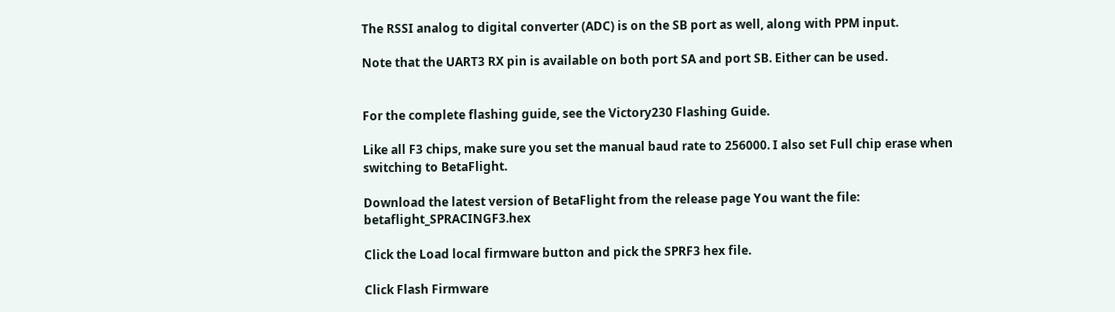The RSSI analog to digital converter (ADC) is on the SB port as well, along with PPM input.

Note that the UART3 RX pin is available on both port SA and port SB. Either can be used.


For the complete flashing guide, see the Victory230 Flashing Guide.

Like all F3 chips, make sure you set the manual baud rate to 256000. I also set Full chip erase when switching to BetaFlight.

Download the latest version of BetaFlight from the release page You want the file: betaflight_SPRACINGF3.hex

Click the Load local firmware button and pick the SPRF3 hex file.

Click Flash Firmware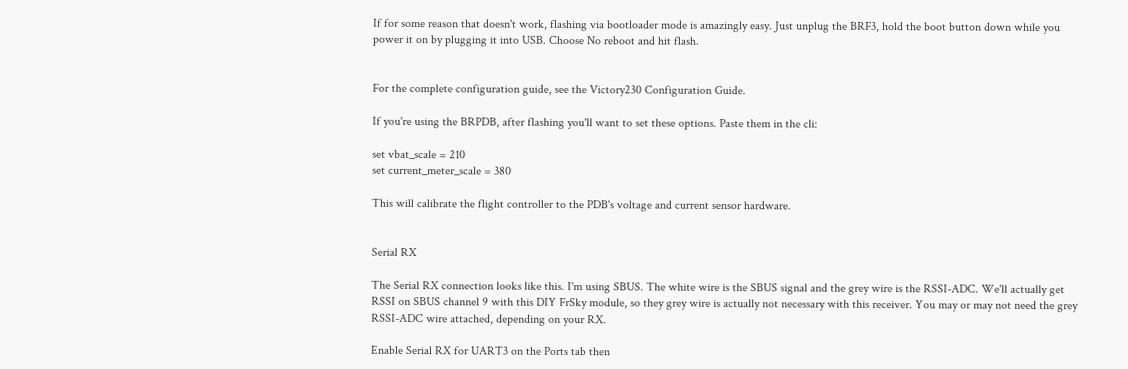If for some reason that doesn't work, flashing via bootloader mode is amazingly easy. Just unplug the BRF3, hold the boot button down while you power it on by plugging it into USB. Choose No reboot and hit flash.


For the complete configuration guide, see the Victory230 Configuration Guide.

If you're using the BRPDB, after flashing you'll want to set these options. Paste them in the cli:

set vbat_scale = 210
set current_meter_scale = 380

This will calibrate the flight controller to the PDB's voltage and current sensor hardware.


Serial RX

The Serial RX connection looks like this. I'm using SBUS. The white wire is the SBUS signal and the grey wire is the RSSI-ADC. We'll actually get RSSI on SBUS channel 9 with this DIY FrSky module, so they grey wire is actually not necessary with this receiver. You may or may not need the grey RSSI-ADC wire attached, depending on your RX.

Enable Serial RX for UART3 on the Ports tab then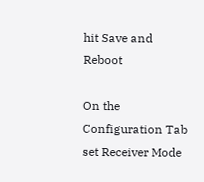hit Save and Reboot

On the Configuration Tab set Receiver Mode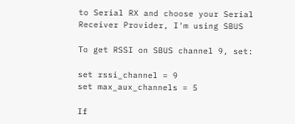to Serial RX and choose your Serial Receiver Provider, I'm using SBUS

To get RSSI on SBUS channel 9, set:

set rssi_channel = 9
set max_aux_channels = 5

If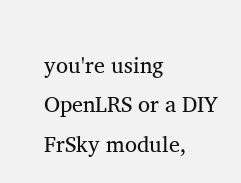you're using OpenLRS or a DIY FrSky module,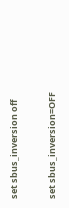set sbus_inversion off

set sbus_inversion=OFF